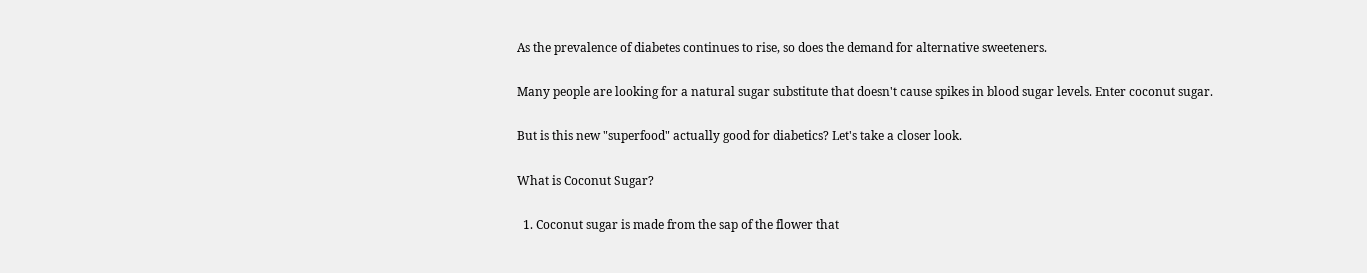As the prevalence of diabetes continues to rise, so does the demand for alternative sweeteners.

Many people are looking for a natural sugar substitute that doesn't cause spikes in blood sugar levels. Enter coconut sugar.

But is this new "superfood" actually good for diabetics? Let's take a closer look.

What is Coconut Sugar?

  1. Coconut sugar is made from the sap of the flower that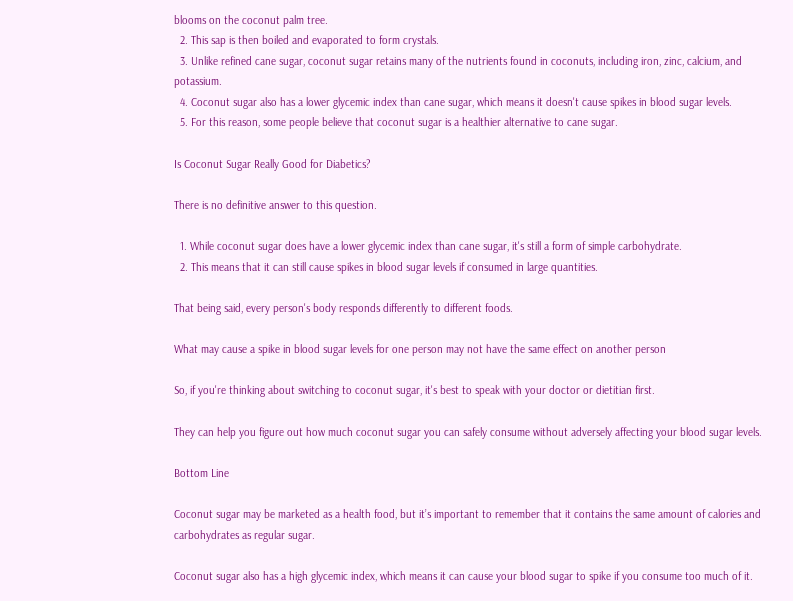blooms on the coconut palm tree.
  2. This sap is then boiled and evaporated to form crystals.
  3. Unlike refined cane sugar, coconut sugar retains many of the nutrients found in coconuts, including iron, zinc, calcium, and potassium.
  4. Coconut sugar also has a lower glycemic index than cane sugar, which means it doesn't cause spikes in blood sugar levels.
  5. For this reason, some people believe that coconut sugar is a healthier alternative to cane sugar.

Is Coconut Sugar Really Good for Diabetics?

There is no definitive answer to this question.

  1. While coconut sugar does have a lower glycemic index than cane sugar, it's still a form of simple carbohydrate.
  2. This means that it can still cause spikes in blood sugar levels if consumed in large quantities.

That being said, every person's body responds differently to different foods.

What may cause a spike in blood sugar levels for one person may not have the same effect on another person

So, if you're thinking about switching to coconut sugar, it's best to speak with your doctor or dietitian first.

They can help you figure out how much coconut sugar you can safely consume without adversely affecting your blood sugar levels.

Bottom Line

Coconut sugar may be marketed as a health food, but it’s important to remember that it contains the same amount of calories and carbohydrates as regular sugar.

Coconut sugar also has a high glycemic index, which means it can cause your blood sugar to spike if you consume too much of it.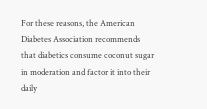For these reasons, the American Diabetes Association recommends that diabetics consume coconut sugar in moderation and factor it into their daily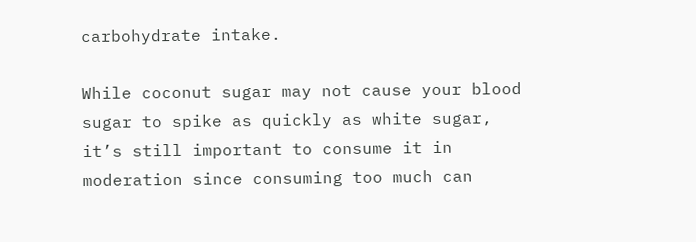carbohydrate intake.

While coconut sugar may not cause your blood sugar to spike as quickly as white sugar, it’s still important to consume it in moderation since consuming too much can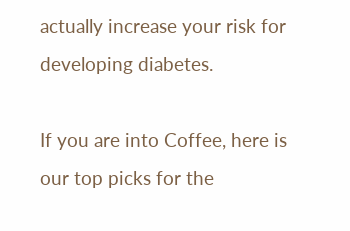actually increase your risk for developing diabetes.

If you are into Coffee, here is our top picks for the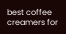best coffee creamers for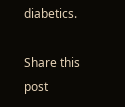diabetics.

Share this post